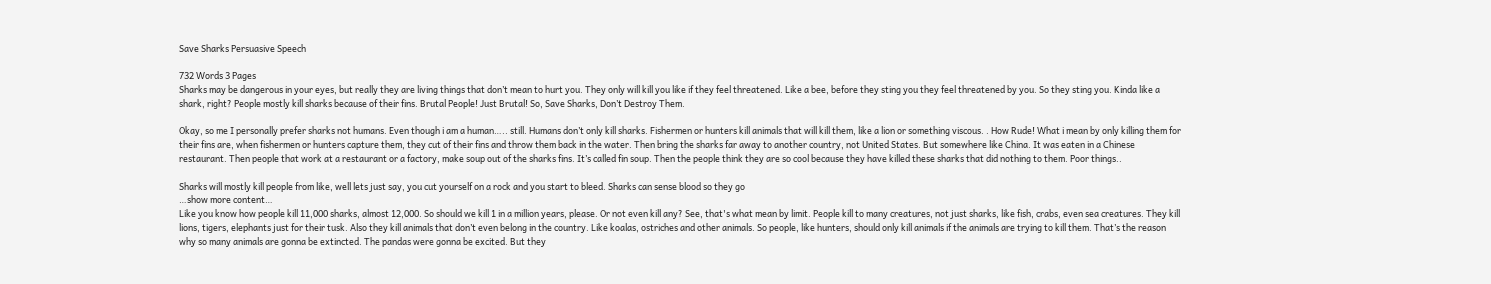Save Sharks Persuasive Speech

732 Words 3 Pages
Sharks may be dangerous in your eyes, but really they are living things that don’t mean to hurt you. They only will kill you like if they feel threatened. Like a bee, before they sting you they feel threatened by you. So they sting you. Kinda like a shark, right? People mostly kill sharks because of their fins. Brutal People! Just Brutal! So, Save Sharks, Don’t Destroy Them.

Okay, so me I personally prefer sharks not humans. Even though i am a human….. still. Humans don’t only kill sharks. Fishermen or hunters kill animals that will kill them, like a lion or something viscous. . How Rude! What i mean by only killing them for their fins are, when fishermen or hunters capture them, they cut of their fins and throw them back in the water. Then bring the sharks far away to another country, not United States. But somewhere like China. It was eaten in a Chinese restaurant. Then people that work at a restaurant or a factory, make soup out of the sharks fins. It’s called fin soup. Then the people think they are so cool because they have killed these sharks that did nothing to them. Poor things..

Sharks will mostly kill people from like, well lets just say, you cut yourself on a rock and you start to bleed. Sharks can sense blood so they go
…show more content…
Like you know how people kill 11,000 sharks, almost 12,000. So should we kill 1 in a million years, please. Or not even kill any? See, that's what mean by limit. People kill to many creatures, not just sharks, like fish, crabs, even sea creatures. They kill lions, tigers, elephants just for their tusk. Also they kill animals that don’t even belong in the country. Like koalas, ostriches and other animals. So people, like hunters, should only kill animals if the animals are trying to kill them. That’s the reason why so many animals are gonna be extincted. The pandas were gonna be excited. But they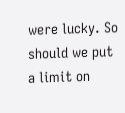were lucky. So should we put a limit on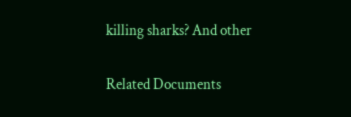killing sharks? And other

Related Documents